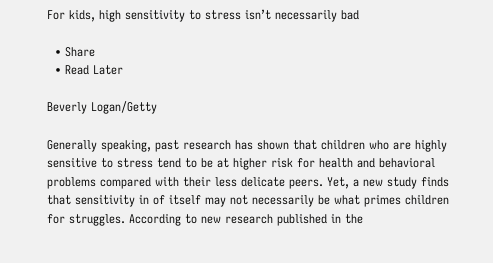For kids, high sensitivity to stress isn’t necessarily bad

  • Share
  • Read Later

Beverly Logan/Getty

Generally speaking, past research has shown that children who are highly sensitive to stress tend to be at higher risk for health and behavioral problems compared with their less delicate peers. Yet, a new study finds that sensitivity in of itself may not necessarily be what primes children for struggles. According to new research published in the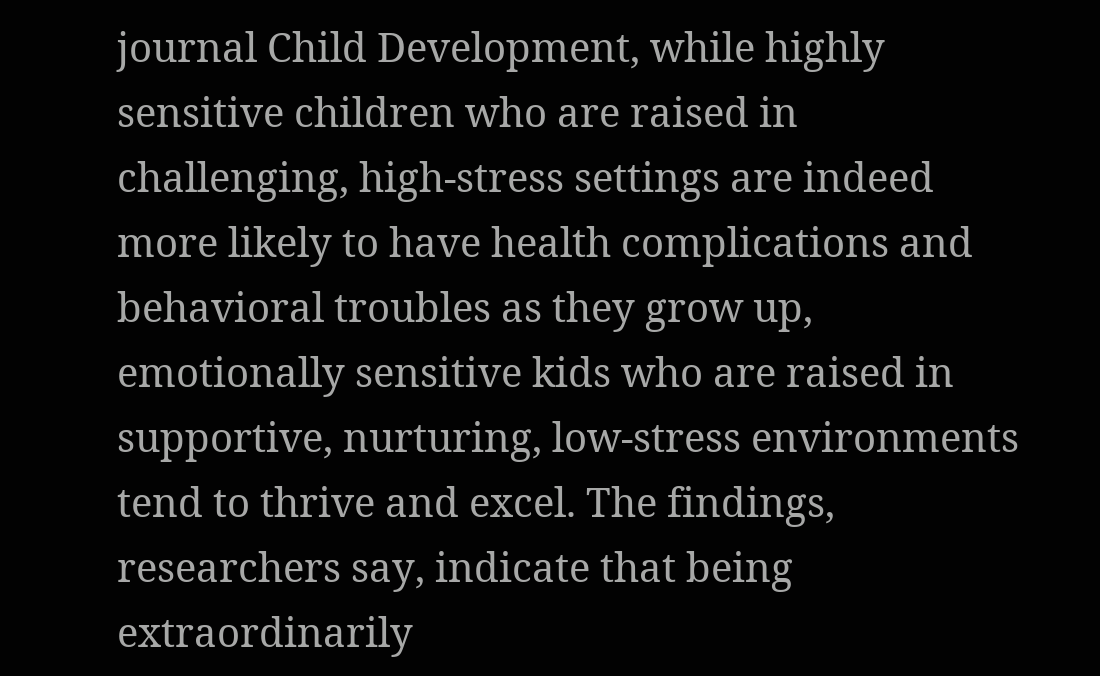journal Child Development, while highly sensitive children who are raised in challenging, high-stress settings are indeed more likely to have health complications and behavioral troubles as they grow up, emotionally sensitive kids who are raised in supportive, nurturing, low-stress environments tend to thrive and excel. The findings, researchers say, indicate that being extraordinarily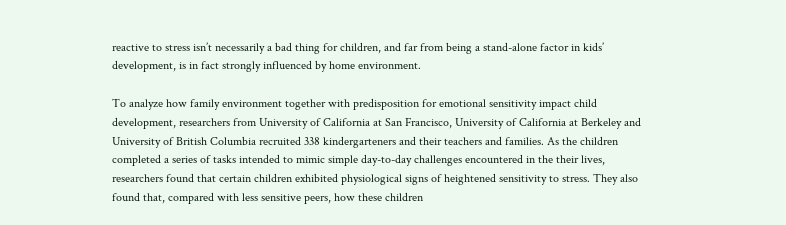reactive to stress isn’t necessarily a bad thing for children, and far from being a stand-alone factor in kids’ development, is in fact strongly influenced by home environment.

To analyze how family environment together with predisposition for emotional sensitivity impact child development, researchers from University of California at San Francisco, University of California at Berkeley and University of British Columbia recruited 338 kindergarteners and their teachers and families. As the children completed a series of tasks intended to mimic simple day-to-day challenges encountered in the their lives, researchers found that certain children exhibited physiological signs of heightened sensitivity to stress. They also found that, compared with less sensitive peers, how these children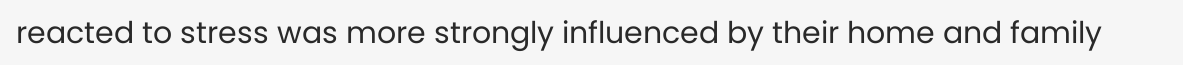reacted to stress was more strongly influenced by their home and family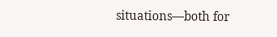situations—both for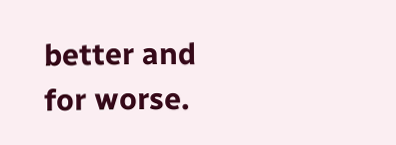better and for worse.